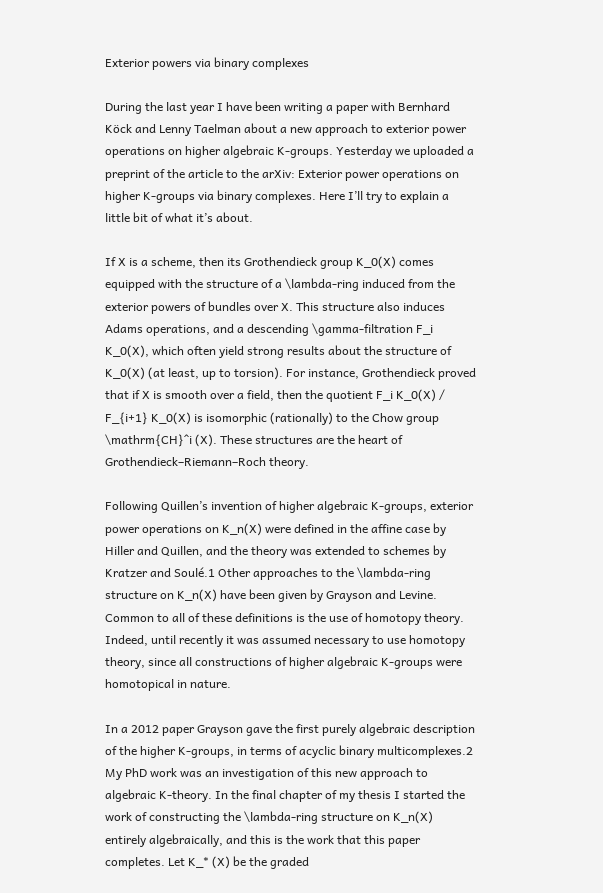Exterior powers via binary complexes

During the last year I have been writing a paper with Bernhard Köck and Lenny Taelman about a new approach to exterior power operations on higher algebraic K-groups. Yesterday we uploaded a preprint of the article to the arXiv: Exterior power operations on higher K-groups via binary complexes. Here I’ll try to explain a little bit of what it’s about.

If X is a scheme, then its Grothendieck group K_0(X) comes equipped with the structure of a \lambda-ring induced from the exterior powers of bundles over X. This structure also induces Adams operations, and a descending \gamma-filtration F_i K_0(X), which often yield strong results about the structure of K_0(X) (at least, up to torsion). For instance, Grothendieck proved that if X is smooth over a field, then the quotient F_i K_0(X) / F_{i+1} K_0(X) is isomorphic (rationally) to the Chow group \mathrm{CH}^i (X). These structures are the heart of Grothendieck–Riemann–Roch theory.

Following Quillen’s invention of higher algebraic K-groups, exterior power operations on K_n(X) were defined in the affine case by Hiller and Quillen, and the theory was extended to schemes by Kratzer and Soulé.1 Other approaches to the \lambda-ring structure on K_n(X) have been given by Grayson and Levine. Common to all of these definitions is the use of homotopy theory. Indeed, until recently it was assumed necessary to use homotopy theory, since all constructions of higher algebraic K-groups were homotopical in nature.

In a 2012 paper Grayson gave the first purely algebraic description of the higher K-groups, in terms of acyclic binary multicomplexes.2 My PhD work was an investigation of this new approach to algebraic K-theory. In the final chapter of my thesis I started the work of constructing the \lambda-ring structure on K_n(X) entirely algebraically, and this is the work that this paper completes. Let K_* (X) be the graded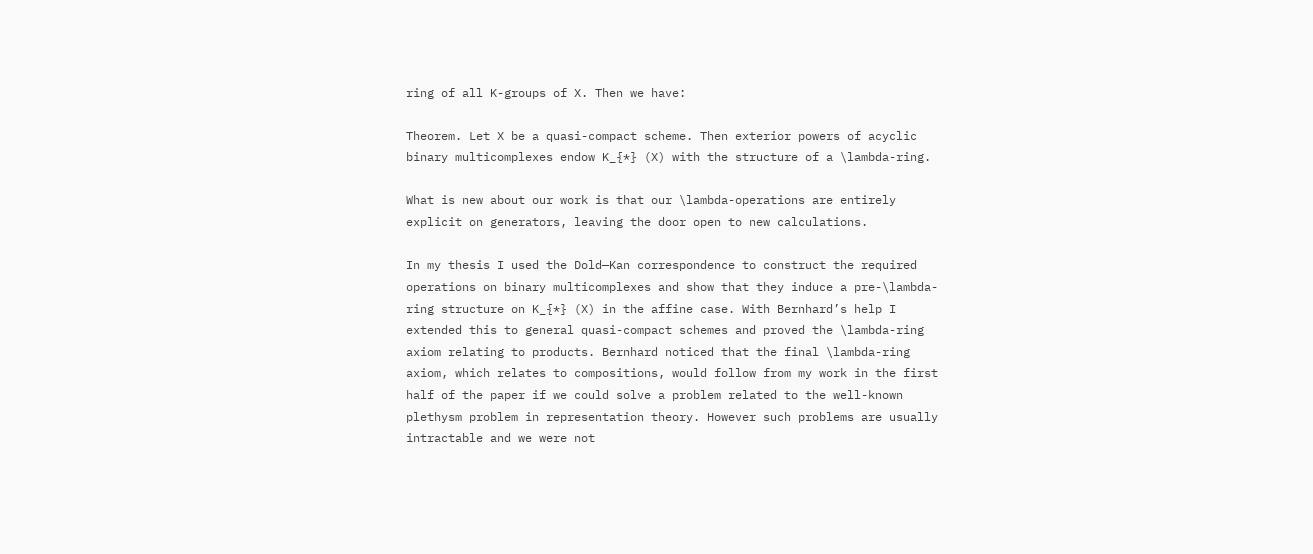ring of all K-groups of X. Then we have:

Theorem. Let X be a quasi-compact scheme. Then exterior powers of acyclic binary multicomplexes endow K_{*} (X) with the structure of a \lambda-ring.

What is new about our work is that our \lambda-operations are entirely explicit on generators, leaving the door open to new calculations.

In my thesis I used the Dold—Kan correspondence to construct the required operations on binary multicomplexes and show that they induce a pre-\lambda-ring structure on K_{*} (X) in the affine case. With Bernhard’s help I extended this to general quasi-compact schemes and proved the \lambda-ring axiom relating to products. Bernhard noticed that the final \lambda-ring axiom, which relates to compositions, would follow from my work in the first half of the paper if we could solve a problem related to the well-known plethysm problem in representation theory. However such problems are usually intractable and we were not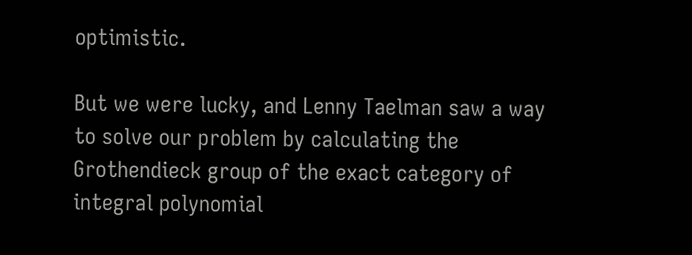optimistic.

But we were lucky, and Lenny Taelman saw a way to solve our problem by calculating the Grothendieck group of the exact category of integral polynomial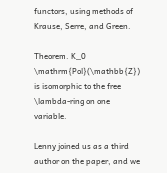functors, using methods of Krause, Serre, and Green.

Theorem. K_0 \mathrm{Pol}(\mathbb{Z}) is isomorphic to the free \lambda-ring on one variable.

Lenny joined us as a third author on the paper, and we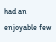had an enjoyable few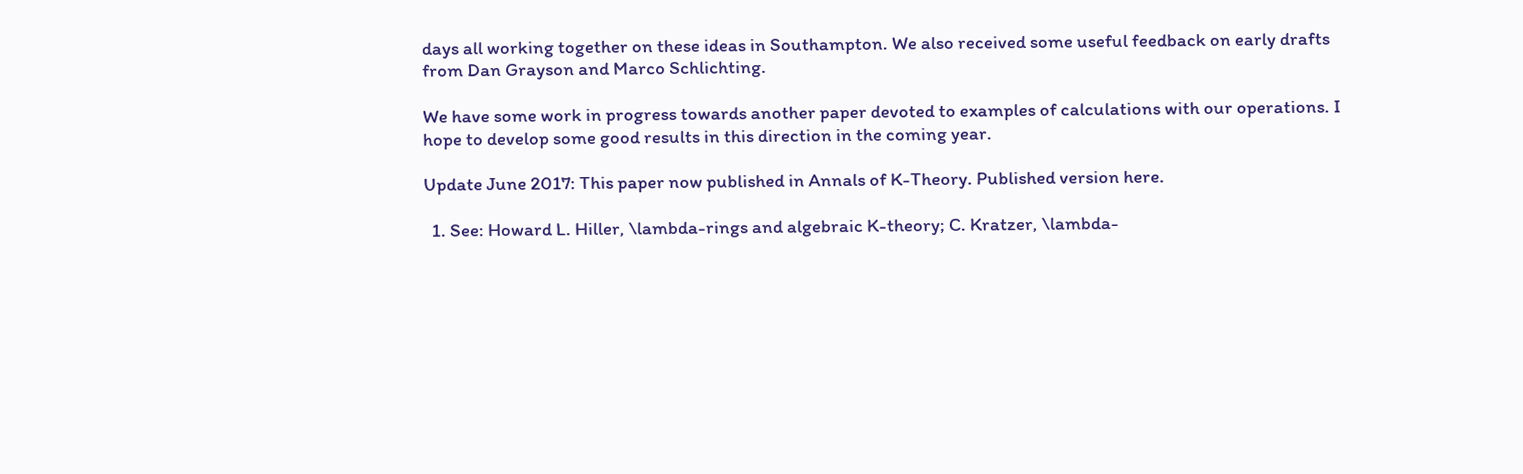days all working together on these ideas in Southampton. We also received some useful feedback on early drafts from Dan Grayson and Marco Schlichting.

We have some work in progress towards another paper devoted to examples of calculations with our operations. I hope to develop some good results in this direction in the coming year.

Update June 2017: This paper now published in Annals of K-Theory. Published version here.

  1. See: Howard L. Hiller, \lambda-rings and algebraic K-theory; C. Kratzer, \lambda-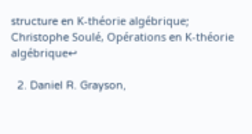structure en K-théorie algébrique; Christophe Soulé, Opérations en K-théorie algébrique↩

  2. Daniel R. Grayson,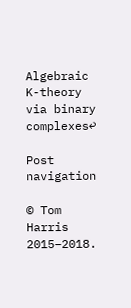Algebraic K-theory via binary complexes↩

Post navigation

© Tom Harris 2015–2018.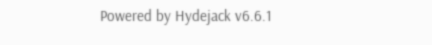Powered by Hydejack v6.6.1